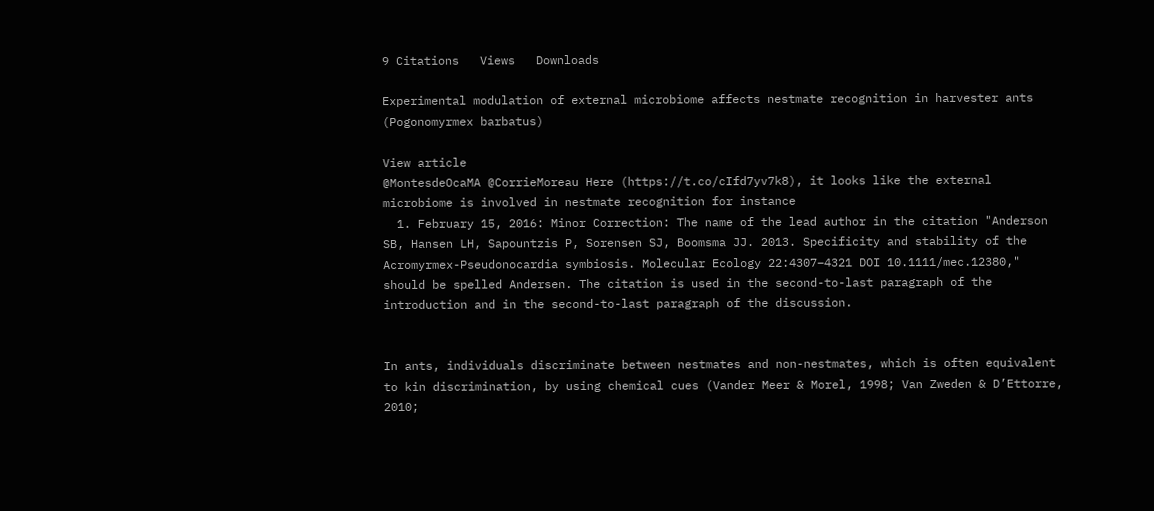9 Citations   Views   Downloads

Experimental modulation of external microbiome affects nestmate recognition in harvester ants (Pogonomyrmex barbatus)

View article
@MontesdeOcaMA @CorrieMoreau Here (https://t.co/cIfd7yv7k8), it looks like the external microbiome is involved in nestmate recognition for instance
  1. February 15, 2016: Minor Correction: The name of the lead author in the citation "Anderson SB, Hansen LH, Sapountzis P, Sorensen SJ, Boomsma JJ. 2013. Specificity and stability of the Acromyrmex-Pseudonocardia symbiosis. Molecular Ecology 22:4307–4321 DOI 10.1111/mec.12380," should be spelled Andersen. The citation is used in the second-to-last paragraph of the introduction and in the second-to-last paragraph of the discussion.


In ants, individuals discriminate between nestmates and non-nestmates, which is often equivalent to kin discrimination, by using chemical cues (Vander Meer & Morel, 1998; Van Zweden & D’Ettorre, 2010;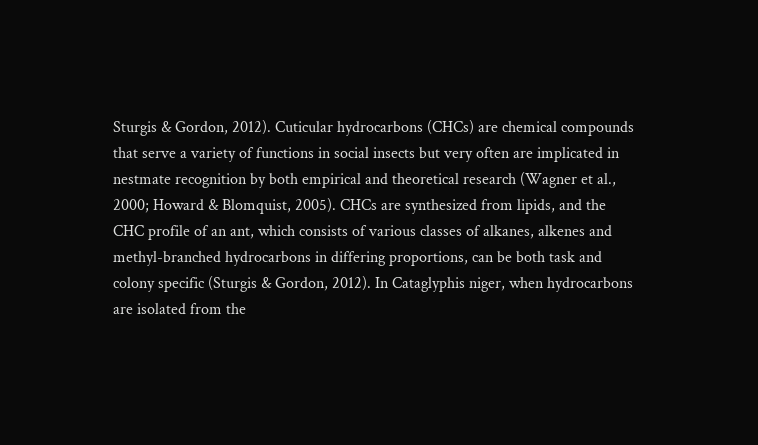Sturgis & Gordon, 2012). Cuticular hydrocarbons (CHCs) are chemical compounds that serve a variety of functions in social insects but very often are implicated in nestmate recognition by both empirical and theoretical research (Wagner et al., 2000; Howard & Blomquist, 2005). CHCs are synthesized from lipids, and the CHC profile of an ant, which consists of various classes of alkanes, alkenes and methyl-branched hydrocarbons in differing proportions, can be both task and colony specific (Sturgis & Gordon, 2012). In Cataglyphis niger, when hydrocarbons are isolated from the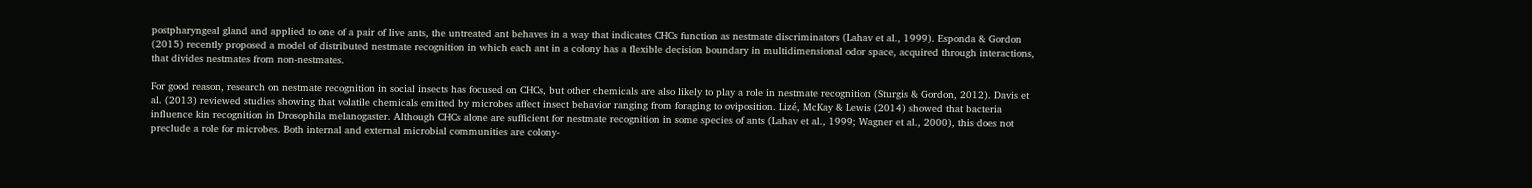postpharyngeal gland and applied to one of a pair of live ants, the untreated ant behaves in a way that indicates CHCs function as nestmate discriminators (Lahav et al., 1999). Esponda & Gordon (2015) recently proposed a model of distributed nestmate recognition in which each ant in a colony has a flexible decision boundary in multidimensional odor space, acquired through interactions, that divides nestmates from non-nestmates.

For good reason, research on nestmate recognition in social insects has focused on CHCs, but other chemicals are also likely to play a role in nestmate recognition (Sturgis & Gordon, 2012). Davis et al. (2013) reviewed studies showing that volatile chemicals emitted by microbes affect insect behavior ranging from foraging to oviposition. Lizé, McKay & Lewis (2014) showed that bacteria influence kin recognition in Drosophila melanogaster. Although CHCs alone are sufficient for nestmate recognition in some species of ants (Lahav et al., 1999; Wagner et al., 2000), this does not preclude a role for microbes. Both internal and external microbial communities are colony-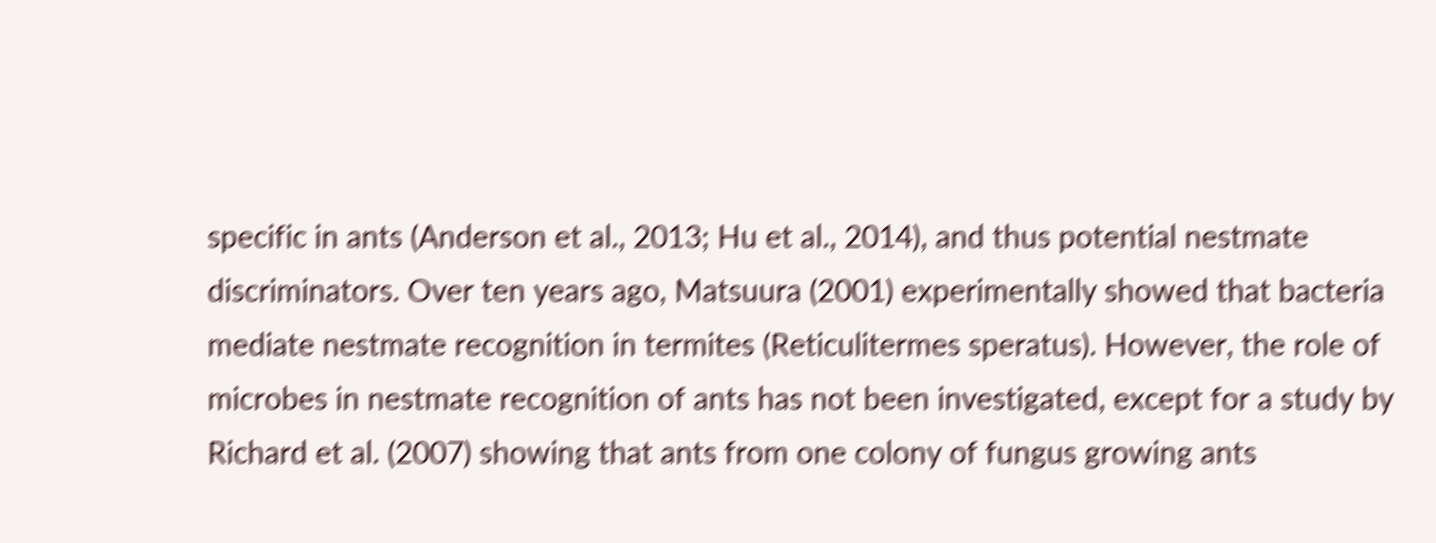specific in ants (Anderson et al., 2013; Hu et al., 2014), and thus potential nestmate discriminators. Over ten years ago, Matsuura (2001) experimentally showed that bacteria mediate nestmate recognition in termites (Reticulitermes speratus). However, the role of microbes in nestmate recognition of ants has not been investigated, except for a study by Richard et al. (2007) showing that ants from one colony of fungus growing ants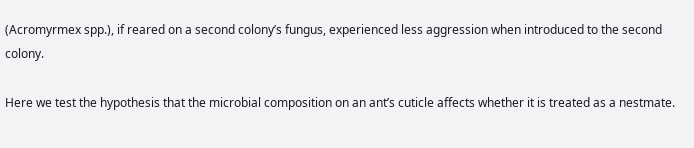(Acromyrmex spp.), if reared on a second colony’s fungus, experienced less aggression when introduced to the second colony.

Here we test the hypothesis that the microbial composition on an ant’s cuticle affects whether it is treated as a nestmate.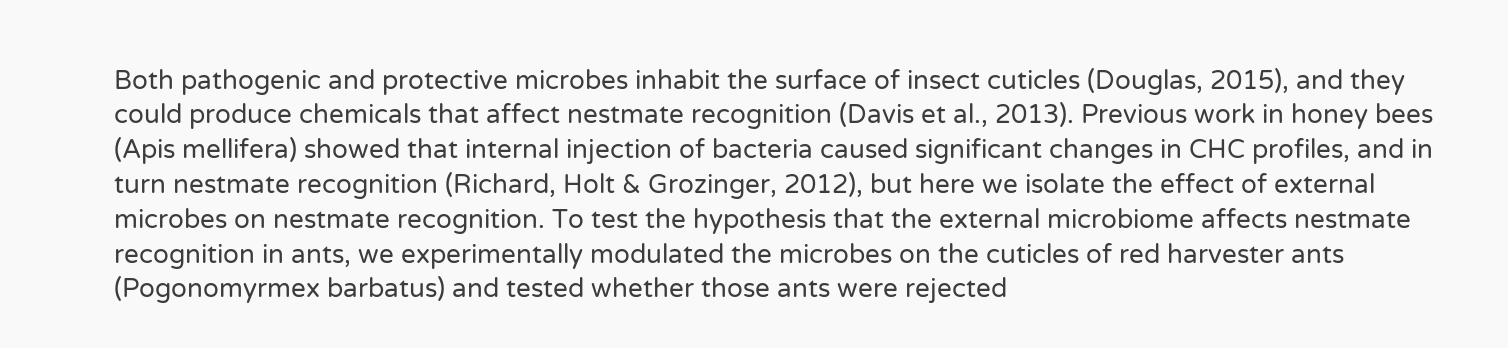Both pathogenic and protective microbes inhabit the surface of insect cuticles (Douglas, 2015), and they could produce chemicals that affect nestmate recognition (Davis et al., 2013). Previous work in honey bees (Apis mellifera) showed that internal injection of bacteria caused significant changes in CHC profiles, and in turn nestmate recognition (Richard, Holt & Grozinger, 2012), but here we isolate the effect of external microbes on nestmate recognition. To test the hypothesis that the external microbiome affects nestmate recognition in ants, we experimentally modulated the microbes on the cuticles of red harvester ants (Pogonomyrmex barbatus) and tested whether those ants were rejected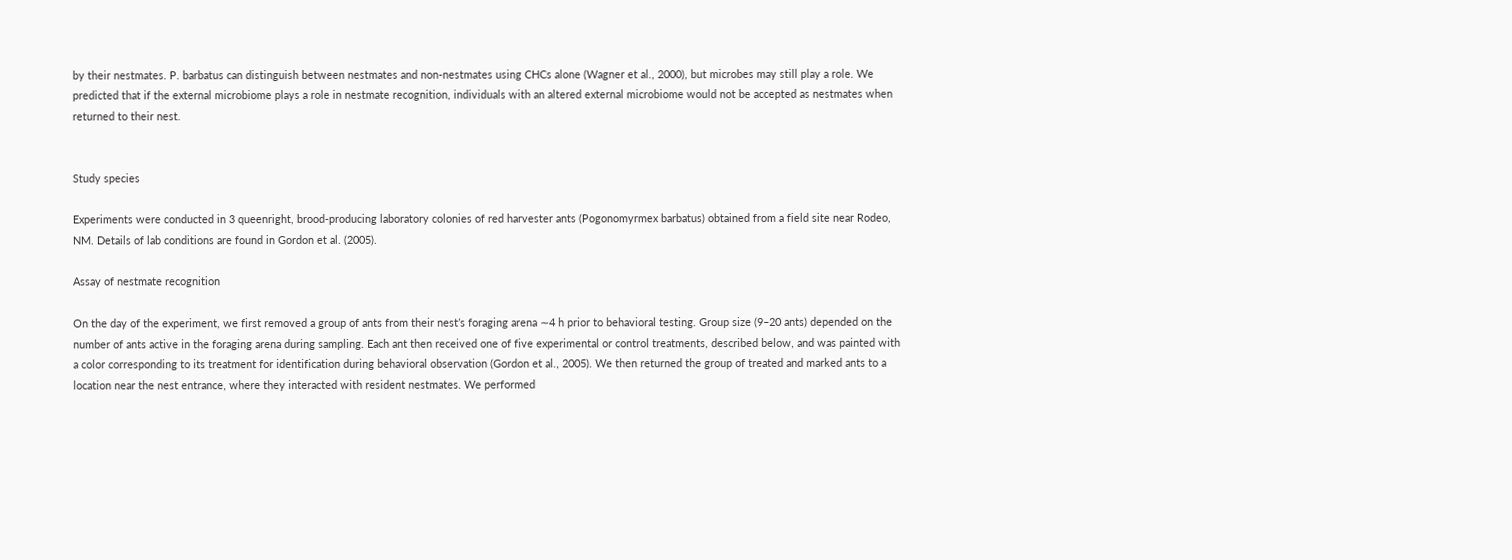by their nestmates. P. barbatus can distinguish between nestmates and non-nestmates using CHCs alone (Wagner et al., 2000), but microbes may still play a role. We predicted that if the external microbiome plays a role in nestmate recognition, individuals with an altered external microbiome would not be accepted as nestmates when returned to their nest.


Study species

Experiments were conducted in 3 queenright, brood-producing laboratory colonies of red harvester ants (Pogonomyrmex barbatus) obtained from a field site near Rodeo, NM. Details of lab conditions are found in Gordon et al. (2005).

Assay of nestmate recognition

On the day of the experiment, we first removed a group of ants from their nest’s foraging arena ∼4 h prior to behavioral testing. Group size (9–20 ants) depended on the number of ants active in the foraging arena during sampling. Each ant then received one of five experimental or control treatments, described below, and was painted with a color corresponding to its treatment for identification during behavioral observation (Gordon et al., 2005). We then returned the group of treated and marked ants to a location near the nest entrance, where they interacted with resident nestmates. We performed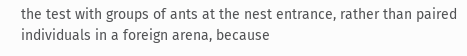the test with groups of ants at the nest entrance, rather than paired individuals in a foreign arena, because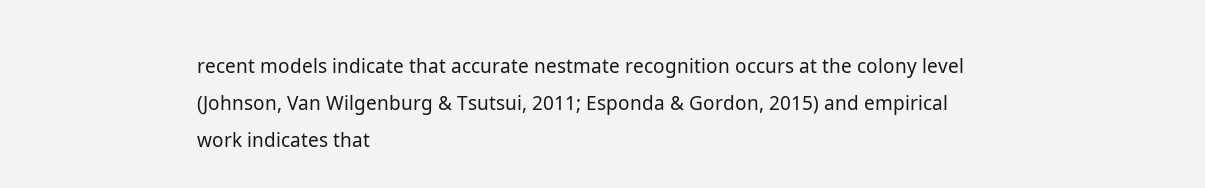recent models indicate that accurate nestmate recognition occurs at the colony level (Johnson, Van Wilgenburg & Tsutsui, 2011; Esponda & Gordon, 2015) and empirical work indicates that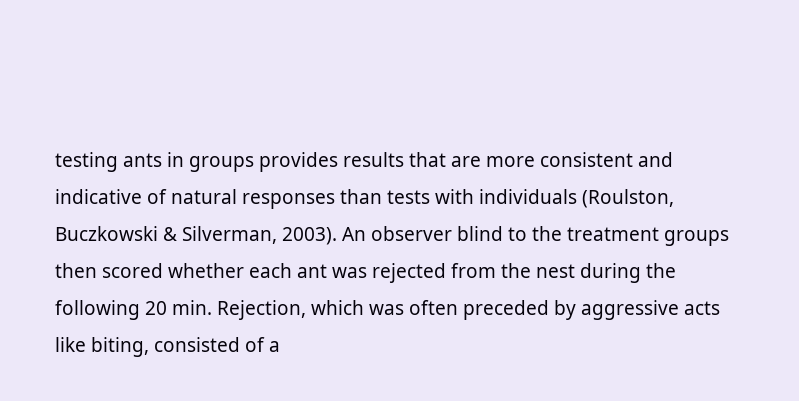testing ants in groups provides results that are more consistent and indicative of natural responses than tests with individuals (Roulston, Buczkowski & Silverman, 2003). An observer blind to the treatment groups then scored whether each ant was rejected from the nest during the following 20 min. Rejection, which was often preceded by aggressive acts like biting, consisted of a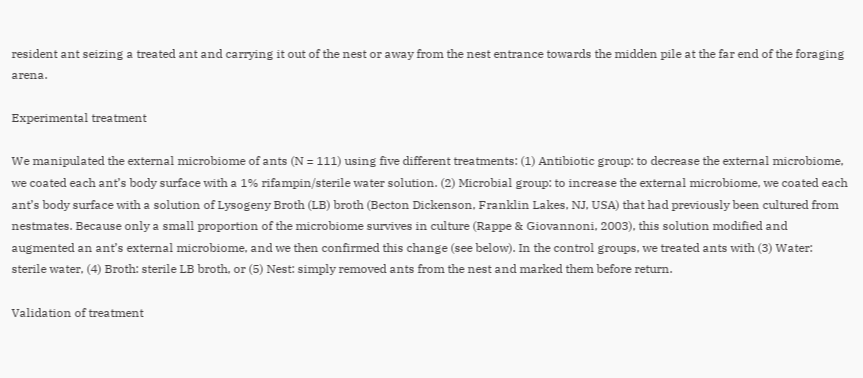resident ant seizing a treated ant and carrying it out of the nest or away from the nest entrance towards the midden pile at the far end of the foraging arena.

Experimental treatment

We manipulated the external microbiome of ants (N = 111) using five different treatments: (1) Antibiotic group: to decrease the external microbiome, we coated each ant’s body surface with a 1% rifampin/sterile water solution. (2) Microbial group: to increase the external microbiome, we coated each ant’s body surface with a solution of Lysogeny Broth (LB) broth (Becton Dickenson, Franklin Lakes, NJ, USA) that had previously been cultured from nestmates. Because only a small proportion of the microbiome survives in culture (Rappe & Giovannoni, 2003), this solution modified and augmented an ant’s external microbiome, and we then confirmed this change (see below). In the control groups, we treated ants with (3) Water: sterile water, (4) Broth: sterile LB broth, or (5) Nest: simply removed ants from the nest and marked them before return.

Validation of treatment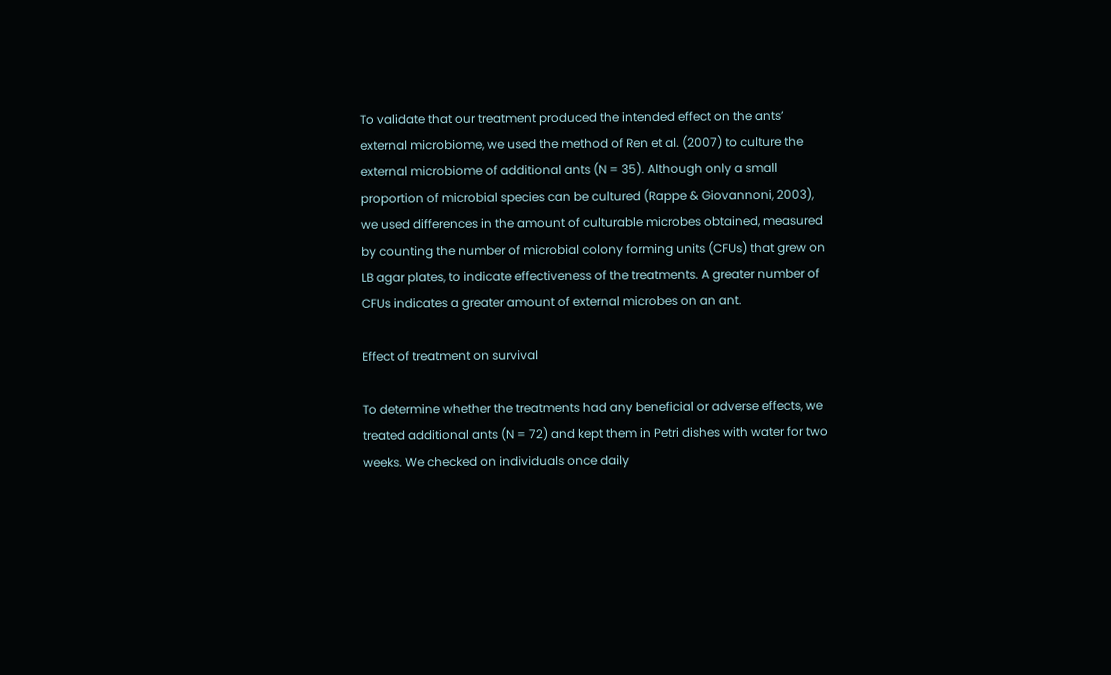To validate that our treatment produced the intended effect on the ants’ external microbiome, we used the method of Ren et al. (2007) to culture the external microbiome of additional ants (N = 35). Although only a small proportion of microbial species can be cultured (Rappe & Giovannoni, 2003), we used differences in the amount of culturable microbes obtained, measured by counting the number of microbial colony forming units (CFUs) that grew on LB agar plates, to indicate effectiveness of the treatments. A greater number of CFUs indicates a greater amount of external microbes on an ant.

Effect of treatment on survival

To determine whether the treatments had any beneficial or adverse effects, we treated additional ants (N = 72) and kept them in Petri dishes with water for two weeks. We checked on individuals once daily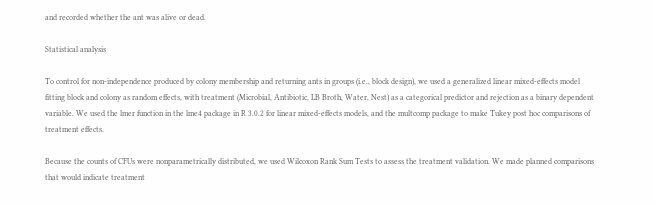and recorded whether the ant was alive or dead.

Statistical analysis

To control for non-independence produced by colony membership and returning ants in groups (i.e., block design), we used a generalized linear mixed-effects model fitting block and colony as random effects, with treatment (Microbial, Antibiotic, LB Broth, Water, Nest) as a categorical predictor and rejection as a binary dependent variable. We used the lmer function in the lme4 package in R 3.0.2 for linear mixed-effects models, and the multcomp package to make Tukey post hoc comparisons of treatment effects.

Because the counts of CFUs were nonparametrically distributed, we used Wilcoxon Rank Sum Tests to assess the treatment validation. We made planned comparisons that would indicate treatment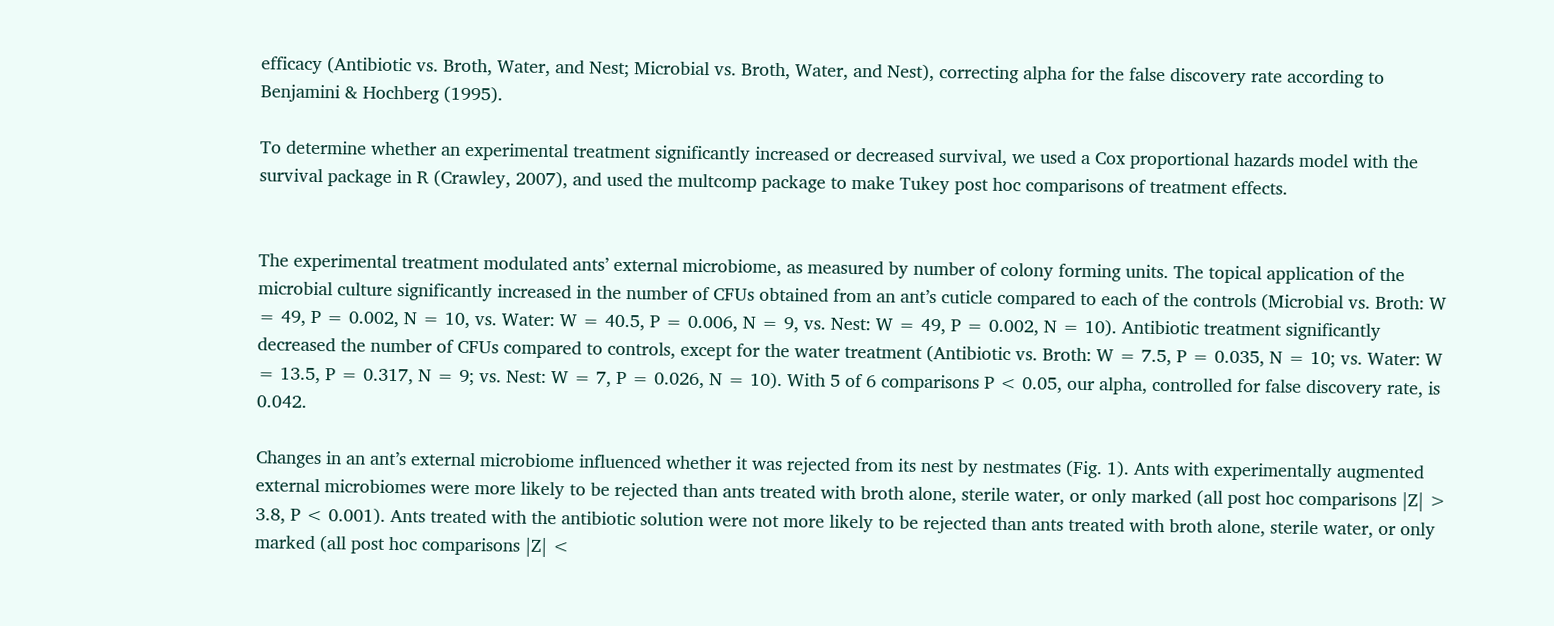efficacy (Antibiotic vs. Broth, Water, and Nest; Microbial vs. Broth, Water, and Nest), correcting alpha for the false discovery rate according to Benjamini & Hochberg (1995).

To determine whether an experimental treatment significantly increased or decreased survival, we used a Cox proportional hazards model with the survival package in R (Crawley, 2007), and used the multcomp package to make Tukey post hoc comparisons of treatment effects.


The experimental treatment modulated ants’ external microbiome, as measured by number of colony forming units. The topical application of the microbial culture significantly increased in the number of CFUs obtained from an ant’s cuticle compared to each of the controls (Microbial vs. Broth: W = 49, P = 0.002, N = 10, vs. Water: W = 40.5, P = 0.006, N = 9, vs. Nest: W = 49, P = 0.002, N = 10). Antibiotic treatment significantly decreased the number of CFUs compared to controls, except for the water treatment (Antibiotic vs. Broth: W = 7.5, P = 0.035, N = 10; vs. Water: W = 13.5, P = 0.317, N = 9; vs. Nest: W = 7, P = 0.026, N = 10). With 5 of 6 comparisons P < 0.05, our alpha, controlled for false discovery rate, is 0.042.

Changes in an ant’s external microbiome influenced whether it was rejected from its nest by nestmates (Fig. 1). Ants with experimentally augmented external microbiomes were more likely to be rejected than ants treated with broth alone, sterile water, or only marked (all post hoc comparisons |Z| > 3.8, P < 0.001). Ants treated with the antibiotic solution were not more likely to be rejected than ants treated with broth alone, sterile water, or only marked (all post hoc comparisons |Z| <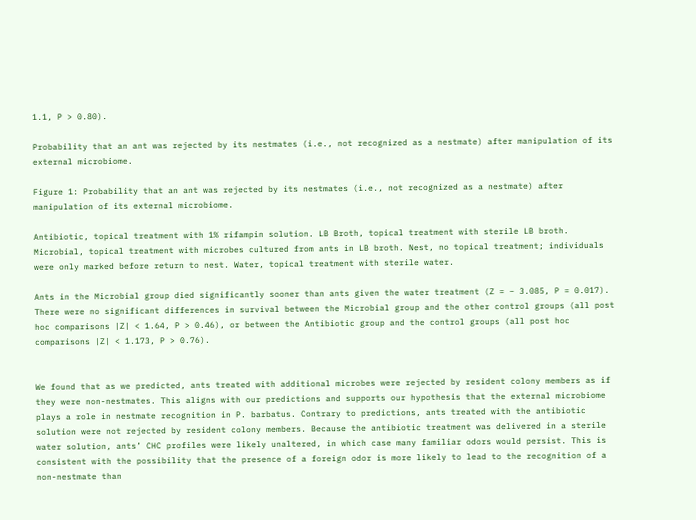1.1, P > 0.80).

Probability that an ant was rejected by its nestmates (i.e., not recognized as a nestmate) after manipulation of its external microbiome.

Figure 1: Probability that an ant was rejected by its nestmates (i.e., not recognized as a nestmate) after manipulation of its external microbiome.

Antibiotic, topical treatment with 1% rifampin solution. LB Broth, topical treatment with sterile LB broth. Microbial, topical treatment with microbes cultured from ants in LB broth. Nest, no topical treatment; individuals were only marked before return to nest. Water, topical treatment with sterile water.

Ants in the Microbial group died significantly sooner than ants given the water treatment (Z = − 3.085, P = 0.017). There were no significant differences in survival between the Microbial group and the other control groups (all post hoc comparisons |Z| < 1.64, P > 0.46), or between the Antibiotic group and the control groups (all post hoc comparisons |Z| < 1.173, P > 0.76).


We found that as we predicted, ants treated with additional microbes were rejected by resident colony members as if they were non-nestmates. This aligns with our predictions and supports our hypothesis that the external microbiome plays a role in nestmate recognition in P. barbatus. Contrary to predictions, ants treated with the antibiotic solution were not rejected by resident colony members. Because the antibiotic treatment was delivered in a sterile water solution, ants’ CHC profiles were likely unaltered, in which case many familiar odors would persist. This is consistent with the possibility that the presence of a foreign odor is more likely to lead to the recognition of a non-nestmate than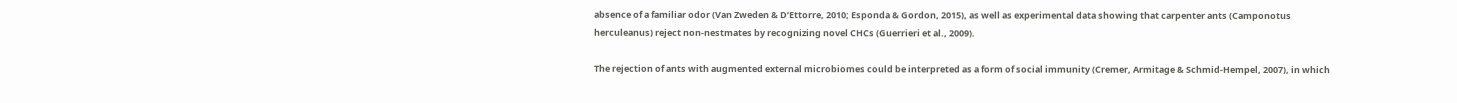absence of a familiar odor (Van Zweden & D’Ettorre, 2010; Esponda & Gordon, 2015), as well as experimental data showing that carpenter ants (Camponotus herculeanus) reject non-nestmates by recognizing novel CHCs (Guerrieri et al., 2009).

The rejection of ants with augmented external microbiomes could be interpreted as a form of social immunity (Cremer, Armitage & Schmid-Hempel, 2007), in which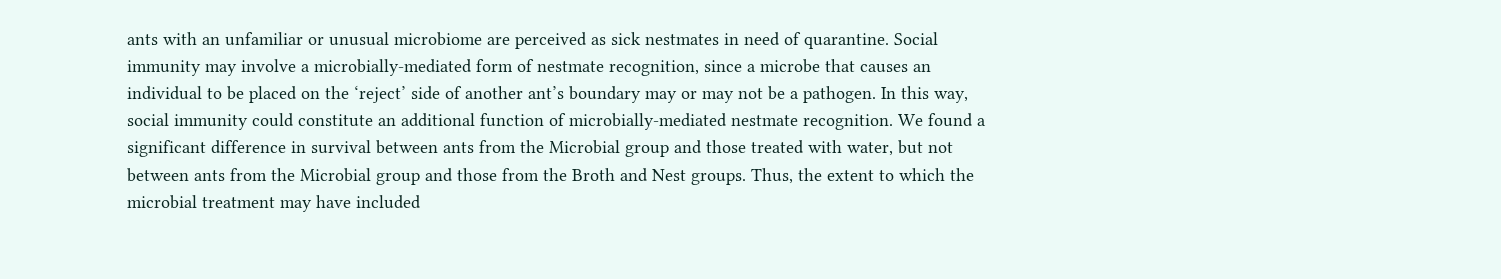ants with an unfamiliar or unusual microbiome are perceived as sick nestmates in need of quarantine. Social immunity may involve a microbially-mediated form of nestmate recognition, since a microbe that causes an individual to be placed on the ‘reject’ side of another ant’s boundary may or may not be a pathogen. In this way, social immunity could constitute an additional function of microbially-mediated nestmate recognition. We found a significant difference in survival between ants from the Microbial group and those treated with water, but not between ants from the Microbial group and those from the Broth and Nest groups. Thus, the extent to which the microbial treatment may have included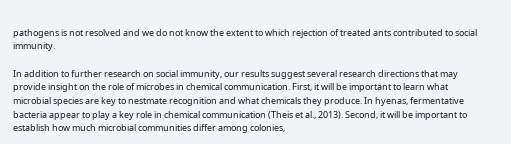pathogens is not resolved and we do not know the extent to which rejection of treated ants contributed to social immunity.

In addition to further research on social immunity, our results suggest several research directions that may provide insight on the role of microbes in chemical communication. First, it will be important to learn what microbial species are key to nestmate recognition and what chemicals they produce. In hyenas, fermentative bacteria appear to play a key role in chemical communication (Theis et al., 2013). Second, it will be important to establish how much microbial communities differ among colonies,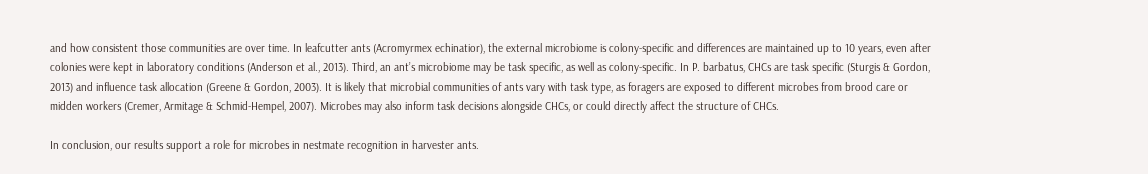and how consistent those communities are over time. In leafcutter ants (Acromyrmex echinatior), the external microbiome is colony-specific and differences are maintained up to 10 years, even after colonies were kept in laboratory conditions (Anderson et al., 2013). Third, an ant’s microbiome may be task specific, as well as colony-specific. In P. barbatus, CHCs are task specific (Sturgis & Gordon, 2013) and influence task allocation (Greene & Gordon, 2003). It is likely that microbial communities of ants vary with task type, as foragers are exposed to different microbes from brood care or midden workers (Cremer, Armitage & Schmid-Hempel, 2007). Microbes may also inform task decisions alongside CHCs, or could directly affect the structure of CHCs.

In conclusion, our results support a role for microbes in nestmate recognition in harvester ants.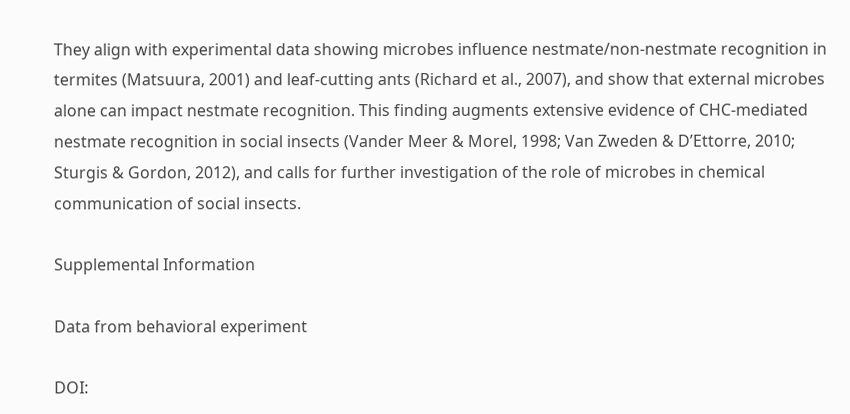They align with experimental data showing microbes influence nestmate/non-nestmate recognition in termites (Matsuura, 2001) and leaf-cutting ants (Richard et al., 2007), and show that external microbes alone can impact nestmate recognition. This finding augments extensive evidence of CHC-mediated nestmate recognition in social insects (Vander Meer & Morel, 1998; Van Zweden & D’Ettorre, 2010; Sturgis & Gordon, 2012), and calls for further investigation of the role of microbes in chemical communication of social insects.

Supplemental Information

Data from behavioral experiment

DOI: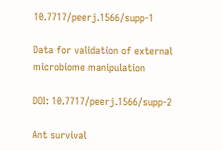10.7717/peerj.1566/supp-1

Data for validation of external microbiome manipulation

DOI: 10.7717/peerj.1566/supp-2

Ant survival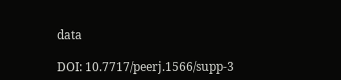data

DOI: 10.7717/peerj.1566/supp-3